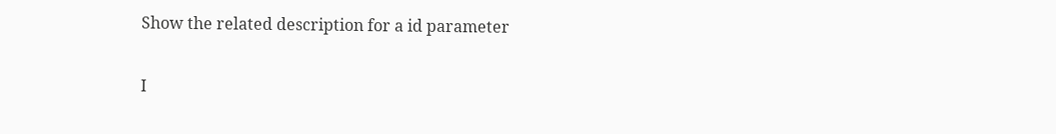Show the related description for a id parameter

I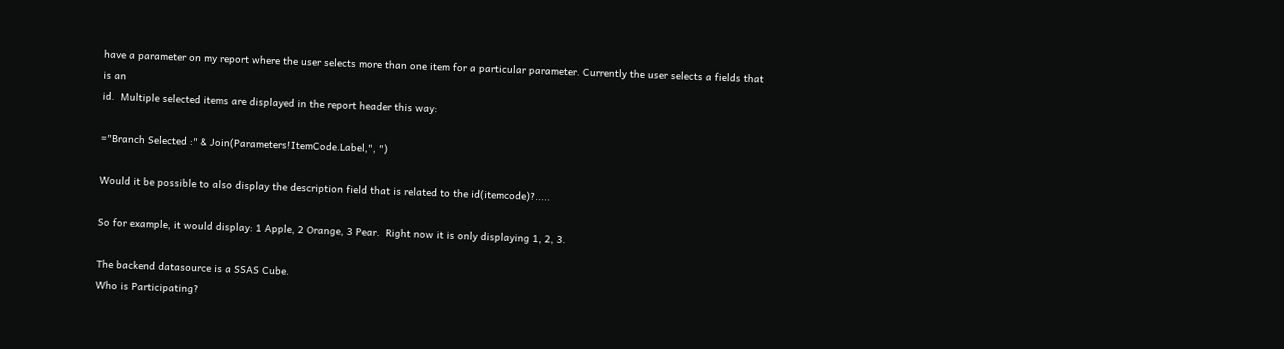have a parameter on my report where the user selects more than one item for a particular parameter. Currently the user selects a fields that is an
id.  Multiple selected items are displayed in the report header this way:

="Branch Selected :" & Join(Parameters!ItemCode.Label,", ")

Would it be possible to also display the description field that is related to the id(itemcode)?.....

So for example, it would display: 1 Apple, 2 Orange, 3 Pear.  Right now it is only displaying 1, 2, 3.

The backend datasource is a SSAS Cube.
Who is Participating?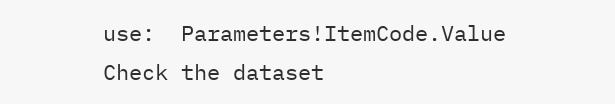use:  Parameters!ItemCode.Value
Check the dataset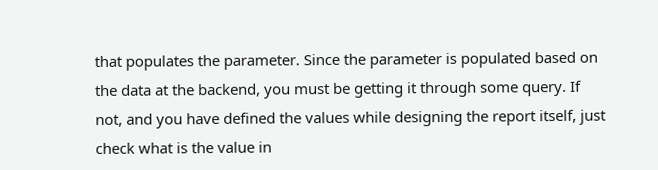that populates the parameter. Since the parameter is populated based on the data at the backend, you must be getting it through some query. If not, and you have defined the values while designing the report itself, just check what is the value in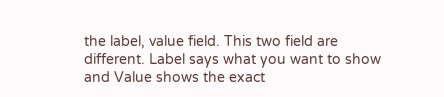the label, value field. This two field are different. Label says what you want to show and Value shows the exact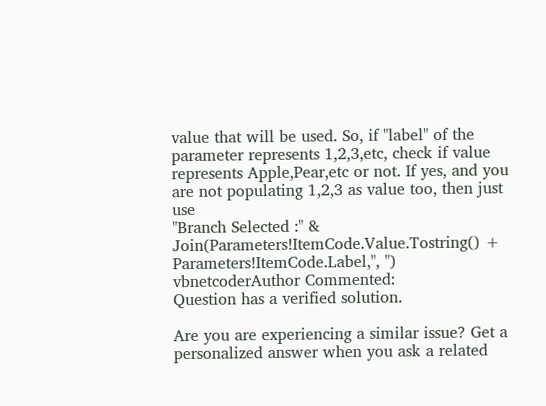value that will be used. So, if "label" of the parameter represents 1,2,3,etc, check if value represents Apple,Pear,etc or not. If yes, and you are not populating 1,2,3 as value too, then just use
"Branch Selected :" & Join(Parameters!ItemCode.Value.Tostring() + Parameters!ItemCode.Label,", ")
vbnetcoderAuthor Commented:
Question has a verified solution.

Are you are experiencing a similar issue? Get a personalized answer when you ask a related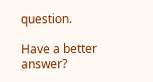question.

Have a better answer?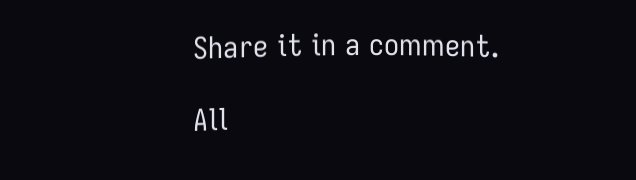Share it in a comment.

All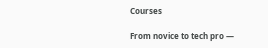Courses

From novice to tech pro —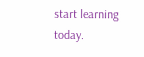start learning today.